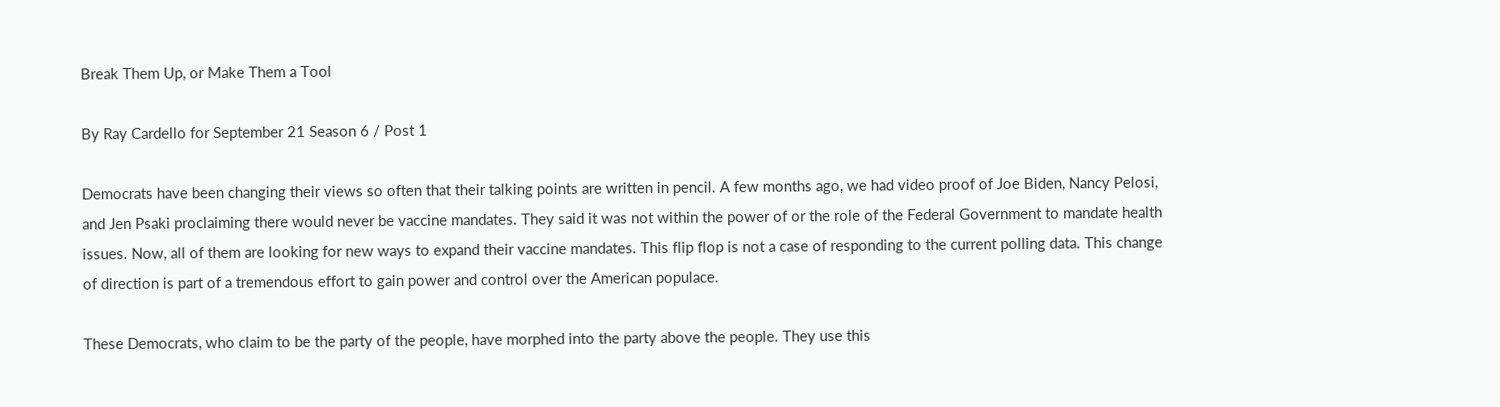Break Them Up, or Make Them a Tool

By Ray Cardello for September 21 Season 6 / Post 1

Democrats have been changing their views so often that their talking points are written in pencil. A few months ago, we had video proof of Joe Biden, Nancy Pelosi, and Jen Psaki proclaiming there would never be vaccine mandates. They said it was not within the power of or the role of the Federal Government to mandate health issues. Now, all of them are looking for new ways to expand their vaccine mandates. This flip flop is not a case of responding to the current polling data. This change of direction is part of a tremendous effort to gain power and control over the American populace.

These Democrats, who claim to be the party of the people, have morphed into the party above the people. They use this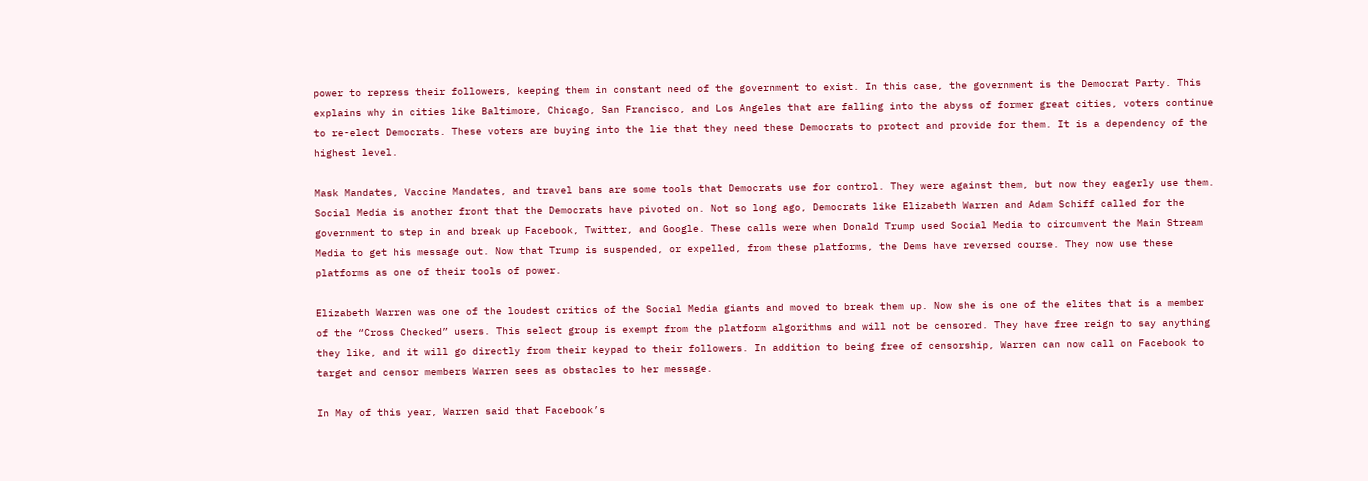power to repress their followers, keeping them in constant need of the government to exist. In this case, the government is the Democrat Party. This explains why in cities like Baltimore, Chicago, San Francisco, and Los Angeles that are falling into the abyss of former great cities, voters continue to re-elect Democrats. These voters are buying into the lie that they need these Democrats to protect and provide for them. It is a dependency of the highest level.

Mask Mandates, Vaccine Mandates, and travel bans are some tools that Democrats use for control. They were against them, but now they eagerly use them. Social Media is another front that the Democrats have pivoted on. Not so long ago, Democrats like Elizabeth Warren and Adam Schiff called for the government to step in and break up Facebook, Twitter, and Google. These calls were when Donald Trump used Social Media to circumvent the Main Stream Media to get his message out. Now that Trump is suspended, or expelled, from these platforms, the Dems have reversed course. They now use these platforms as one of their tools of power.

Elizabeth Warren was one of the loudest critics of the Social Media giants and moved to break them up. Now she is one of the elites that is a member of the “Cross Checked” users. This select group is exempt from the platform algorithms and will not be censored. They have free reign to say anything they like, and it will go directly from their keypad to their followers. In addition to being free of censorship, Warren can now call on Facebook to target and censor members Warren sees as obstacles to her message.

In May of this year, Warren said that Facebook’s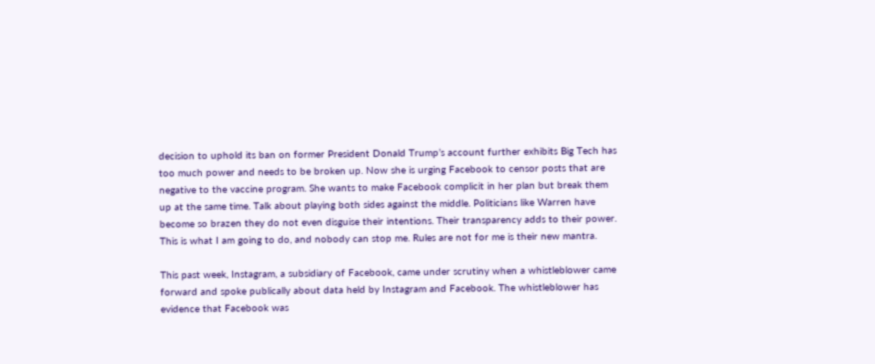decision to uphold its ban on former President Donald Trump’s account further exhibits Big Tech has too much power and needs to be broken up. Now she is urging Facebook to censor posts that are negative to the vaccine program. She wants to make Facebook complicit in her plan but break them up at the same time. Talk about playing both sides against the middle. Politicians like Warren have become so brazen they do not even disguise their intentions. Their transparency adds to their power. This is what I am going to do, and nobody can stop me. Rules are not for me is their new mantra.

This past week, Instagram, a subsidiary of Facebook, came under scrutiny when a whistleblower came forward and spoke publically about data held by Instagram and Facebook. The whistleblower has evidence that Facebook was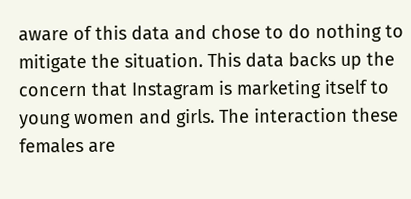aware of this data and chose to do nothing to mitigate the situation. This data backs up the concern that Instagram is marketing itself to young women and girls. The interaction these females are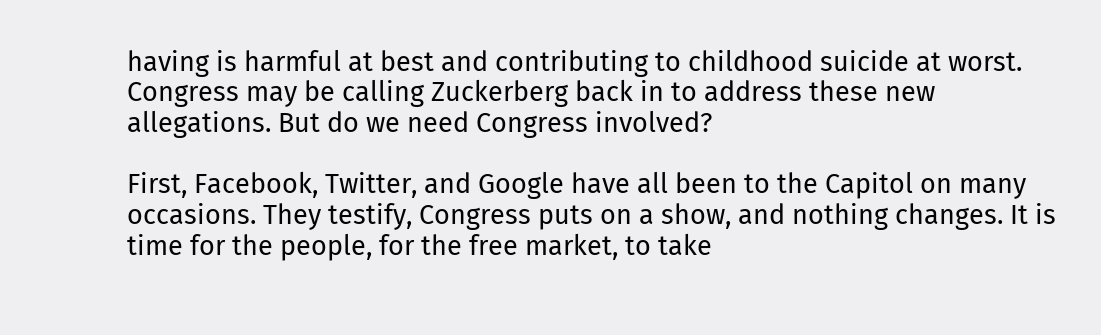having is harmful at best and contributing to childhood suicide at worst. Congress may be calling Zuckerberg back in to address these new allegations. But do we need Congress involved?

First, Facebook, Twitter, and Google have all been to the Capitol on many occasions. They testify, Congress puts on a show, and nothing changes. It is time for the people, for the free market, to take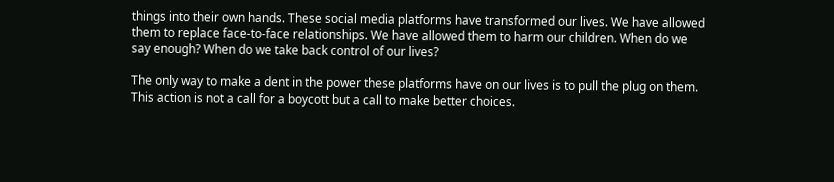things into their own hands. These social media platforms have transformed our lives. We have allowed them to replace face-to-face relationships. We have allowed them to harm our children. When do we say enough? When do we take back control of our lives?

The only way to make a dent in the power these platforms have on our lives is to pull the plug on them. This action is not a call for a boycott but a call to make better choices.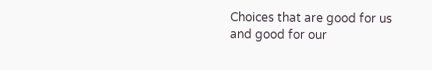Choices that are good for us and good for our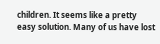children. It seems like a pretty easy solution. Many of us have lost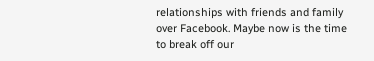relationships with friends and family over Facebook. Maybe now is the time to break off our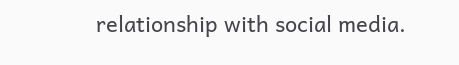relationship with social media.